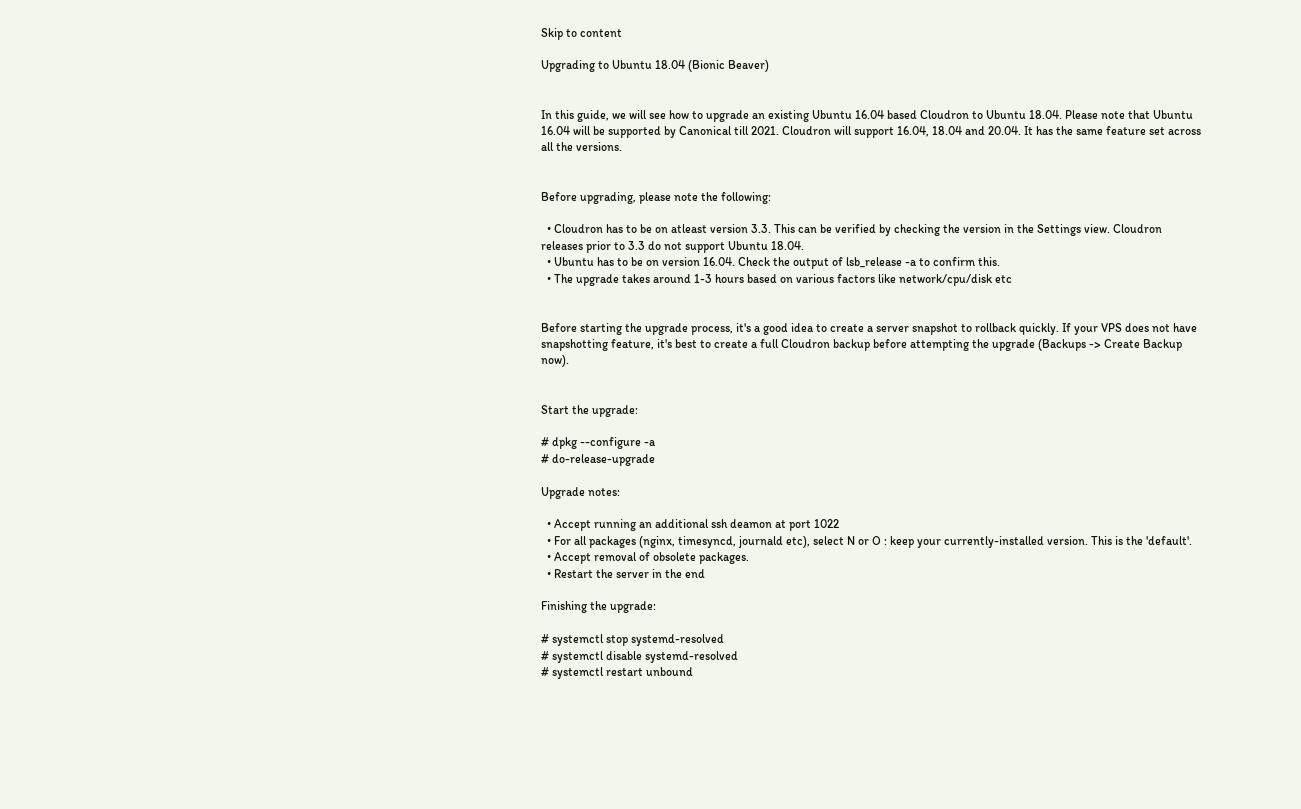Skip to content

Upgrading to Ubuntu 18.04 (Bionic Beaver)


In this guide, we will see how to upgrade an existing Ubuntu 16.04 based Cloudron to Ubuntu 18.04. Please note that Ubuntu 16.04 will be supported by Canonical till 2021. Cloudron will support 16.04, 18.04 and 20.04. It has the same feature set across all the versions.


Before upgrading, please note the following:

  • Cloudron has to be on atleast version 3.3. This can be verified by checking the version in the Settings view. Cloudron releases prior to 3.3 do not support Ubuntu 18.04.
  • Ubuntu has to be on version 16.04. Check the output of lsb_release -a to confirm this.
  • The upgrade takes around 1-3 hours based on various factors like network/cpu/disk etc


Before starting the upgrade process, it's a good idea to create a server snapshot to rollback quickly. If your VPS does not have snapshotting feature, it's best to create a full Cloudron backup before attempting the upgrade (Backups -> Create Backup now).


Start the upgrade:

# dpkg --configure -a
# do-release-upgrade

Upgrade notes:

  • Accept running an additional ssh deamon at port 1022
  • For all packages (nginx, timesyncd, journald etc), select N or O : keep your currently-installed version. This is the 'default'.
  • Accept removal of obsolete packages.
  • Restart the server in the end

Finishing the upgrade:

# systemctl stop systemd-resolved
# systemctl disable systemd-resolved
# systemctl restart unbound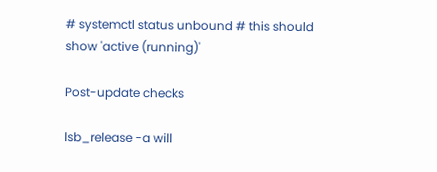# systemctl status unbound # this should show 'active (running)'

Post-update checks

lsb_release -a will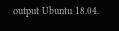output Ubuntu 18.04.